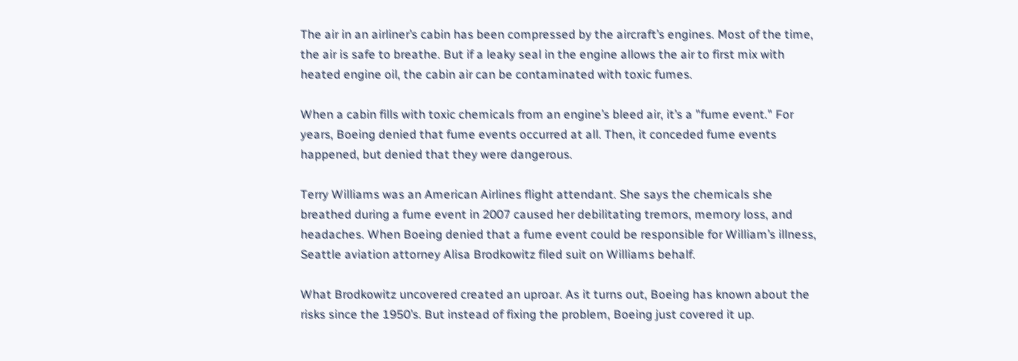The air in an airliner’s cabin has been compressed by the aircraft’s engines. Most of the time, the air is safe to breathe. But if a leaky seal in the engine allows the air to first mix with heated engine oil, the cabin air can be contaminated with toxic fumes.

When a cabin fills with toxic chemicals from an engine’s bleed air, it’s a "fume event." For years, Boeing denied that fume events occurred at all. Then, it conceded fume events happened, but denied that they were dangerous.

Terry Williams was an American Airlines flight attendant. She says the chemicals she breathed during a fume event in 2007 caused her debilitating tremors, memory loss, and headaches. When Boeing denied that a fume event could be responsible for William’s illness, Seattle aviation attorney Alisa Brodkowitz filed suit on Williams behalf.

What Brodkowitz uncovered created an uproar. As it turns out, Boeing has known about the risks since the 1950’s. But instead of fixing the problem, Boeing just covered it up.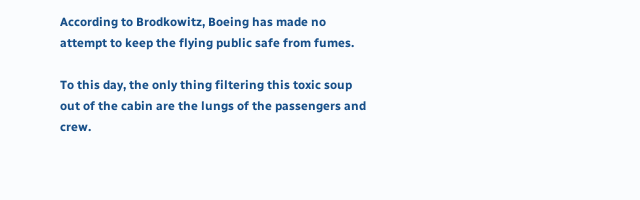According to Brodkowitz, Boeing has made no attempt to keep the flying public safe from fumes.

To this day, the only thing filtering this toxic soup out of the cabin are the lungs of the passengers and crew.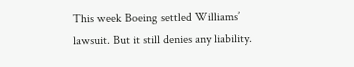This week Boeing settled Williams’ lawsuit. But it still denies any liability.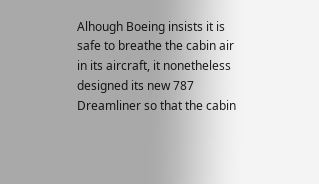Alhough Boeing insists it is safe to breathe the cabin air in its aircraft, it nonetheless designed its new 787 Dreamliner so that the cabin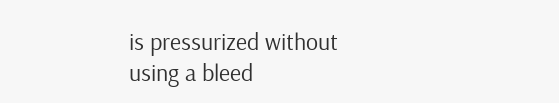is pressurized without using a bleed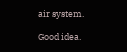air system.

Good idea.